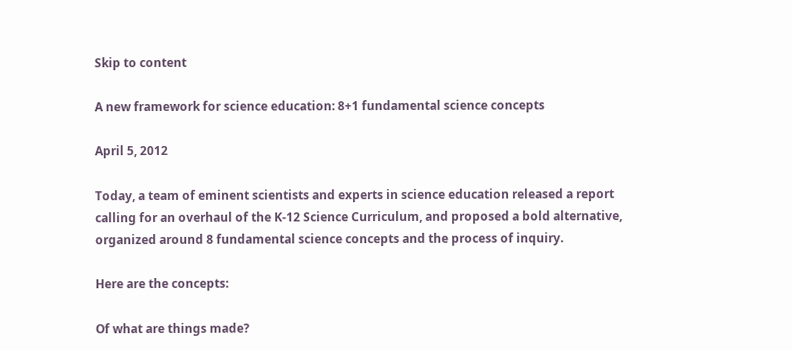Skip to content

A new framework for science education: 8+1 fundamental science concepts

April 5, 2012

Today, a team of eminent scientists and experts in science education released a report calling for an overhaul of the K-12 Science Curriculum, and proposed a bold alternative, organized around 8 fundamental science concepts and the process of inquiry.

Here are the concepts:

Of what are things made?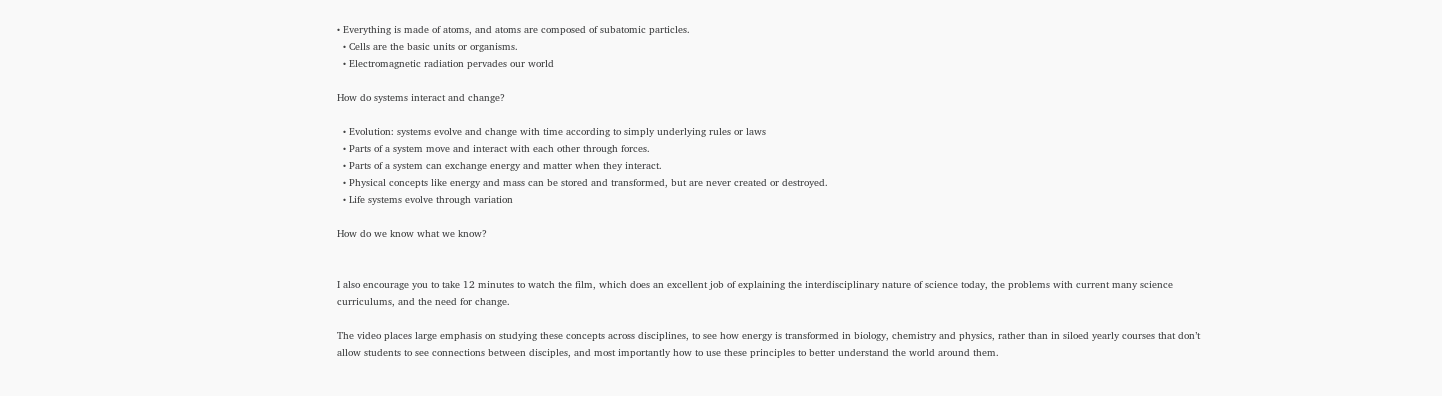• Everything is made of atoms, and atoms are composed of subatomic particles.
  • Cells are the basic units or organisms.
  • Electromagnetic radiation pervades our world

How do systems interact and change?

  • Evolution: systems evolve and change with time according to simply underlying rules or laws
  • Parts of a system move and interact with each other through forces.
  • Parts of a system can exchange energy and matter when they interact.
  • Physical concepts like energy and mass can be stored and transformed, but are never created or destroyed.
  • Life systems evolve through variation

How do we know what we know?


I also encourage you to take 12 minutes to watch the film, which does an excellent job of explaining the interdisciplinary nature of science today, the problems with current many science curriculums, and the need for change.

The video places large emphasis on studying these concepts across disciplines, to see how energy is transformed in biology, chemistry and physics, rather than in siloed yearly courses that don’t allow students to see connections between disciples, and most importantly how to use these principles to better understand the world around them.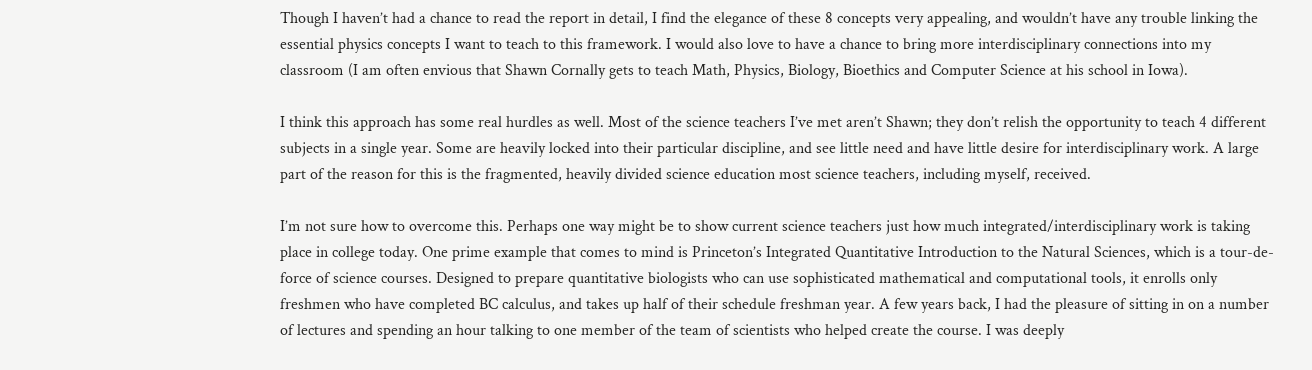Though I haven’t had a chance to read the report in detail, I find the elegance of these 8 concepts very appealing, and wouldn’t have any trouble linking the essential physics concepts I want to teach to this framework. I would also love to have a chance to bring more interdisciplinary connections into my classroom (I am often envious that Shawn Cornally gets to teach Math, Physics, Biology, Bioethics and Computer Science at his school in Iowa).

I think this approach has some real hurdles as well. Most of the science teachers I’ve met aren’t Shawn; they don’t relish the opportunity to teach 4 different subjects in a single year. Some are heavily locked into their particular discipline, and see little need and have little desire for interdisciplinary work. A large part of the reason for this is the fragmented, heavily divided science education most science teachers, including myself, received.

I’m not sure how to overcome this. Perhaps one way might be to show current science teachers just how much integrated/interdisciplinary work is taking place in college today. One prime example that comes to mind is Princeton’s Integrated Quantitative Introduction to the Natural Sciences, which is a tour-de-force of science courses. Designed to prepare quantitative biologists who can use sophisticated mathematical and computational tools, it enrolls only freshmen who have completed BC calculus, and takes up half of their schedule freshman year. A few years back, I had the pleasure of sitting in on a number of lectures and spending an hour talking to one member of the team of scientists who helped create the course. I was deeply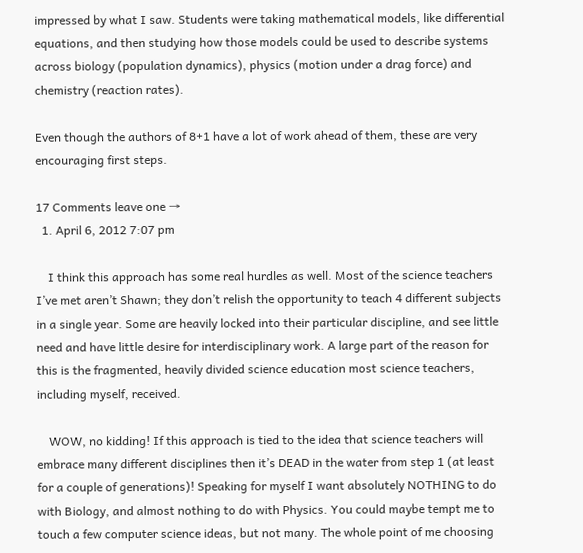impressed by what I saw. Students were taking mathematical models, like differential equations, and then studying how those models could be used to describe systems across biology (population dynamics), physics (motion under a drag force) and chemistry (reaction rates).

Even though the authors of 8+1 have a lot of work ahead of them, these are very encouraging first steps.

17 Comments leave one →
  1. April 6, 2012 7:07 pm

    I think this approach has some real hurdles as well. Most of the science teachers I’ve met aren’t Shawn; they don’t relish the opportunity to teach 4 different subjects in a single year. Some are heavily locked into their particular discipline, and see little need and have little desire for interdisciplinary work. A large part of the reason for this is the fragmented, heavily divided science education most science teachers, including myself, received.

    WOW, no kidding! If this approach is tied to the idea that science teachers will embrace many different disciplines then it’s DEAD in the water from step 1 (at least for a couple of generations)! Speaking for myself I want absolutely NOTHING to do with Biology, and almost nothing to do with Physics. You could maybe tempt me to touch a few computer science ideas, but not many. The whole point of me choosing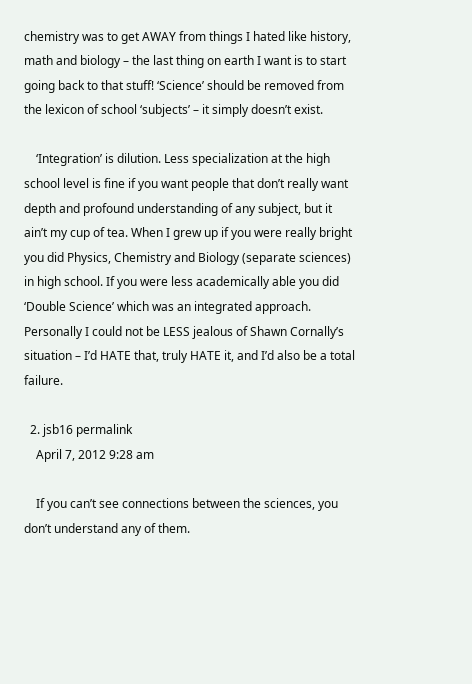chemistry was to get AWAY from things I hated like history, math and biology – the last thing on earth I want is to start going back to that stuff! ‘Science’ should be removed from the lexicon of school ‘subjects’ – it simply doesn’t exist.

    ‘Integration’ is dilution. Less specialization at the high school level is fine if you want people that don’t really want depth and profound understanding of any subject, but it ain’t my cup of tea. When I grew up if you were really bright you did Physics, Chemistry and Biology (separate sciences) in high school. If you were less academically able you did ‘Double Science’ which was an integrated approach. Personally I could not be LESS jealous of Shawn Cornally’s situation – I’d HATE that, truly HATE it, and I’d also be a total failure.

  2. jsb16 permalink
    April 7, 2012 9:28 am

    If you can’t see connections between the sciences, you don’t understand any of them.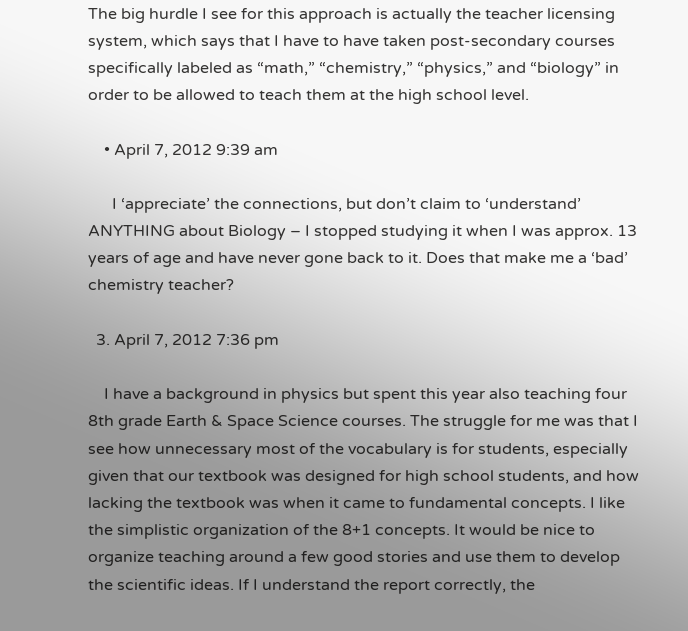The big hurdle I see for this approach is actually the teacher licensing system, which says that I have to have taken post-secondary courses specifically labeled as “math,” “chemistry,” “physics,” and “biology” in order to be allowed to teach them at the high school level.

    • April 7, 2012 9:39 am

      I ‘appreciate’ the connections, but don’t claim to ‘understand’ ANYTHING about Biology – I stopped studying it when I was approx. 13 years of age and have never gone back to it. Does that make me a ‘bad’ chemistry teacher?

  3. April 7, 2012 7:36 pm

    I have a background in physics but spent this year also teaching four 8th grade Earth & Space Science courses. The struggle for me was that I see how unnecessary most of the vocabulary is for students, especially given that our textbook was designed for high school students, and how lacking the textbook was when it came to fundamental concepts. I like the simplistic organization of the 8+1 concepts. It would be nice to organize teaching around a few good stories and use them to develop the scientific ideas. If I understand the report correctly, the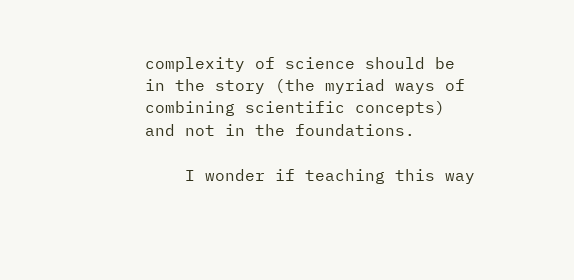complexity of science should be in the story (the myriad ways of combining scientific concepts) and not in the foundations.

    I wonder if teaching this way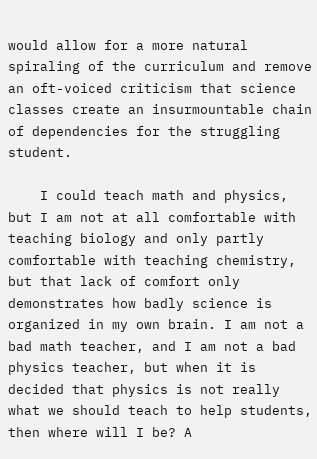would allow for a more natural spiraling of the curriculum and remove an oft-voiced criticism that science classes create an insurmountable chain of dependencies for the struggling student.

    I could teach math and physics, but I am not at all comfortable with teaching biology and only partly comfortable with teaching chemistry, but that lack of comfort only demonstrates how badly science is organized in my own brain. I am not a bad math teacher, and I am not a bad physics teacher, but when it is decided that physics is not really what we should teach to help students, then where will I be? A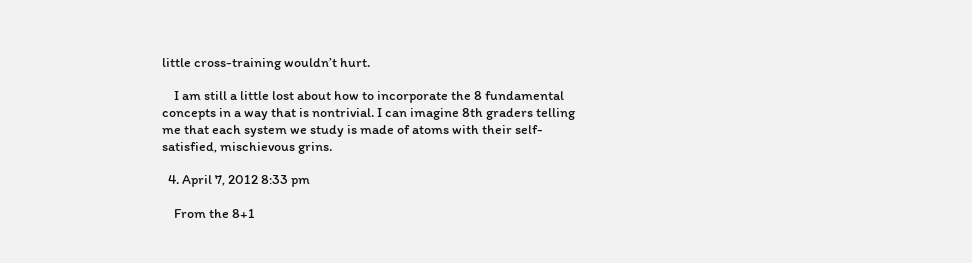little cross-training wouldn’t hurt.

    I am still a little lost about how to incorporate the 8 fundamental concepts in a way that is nontrivial. I can imagine 8th graders telling me that each system we study is made of atoms with their self-satisfied, mischievous grins.

  4. April 7, 2012 8:33 pm

    From the 8+1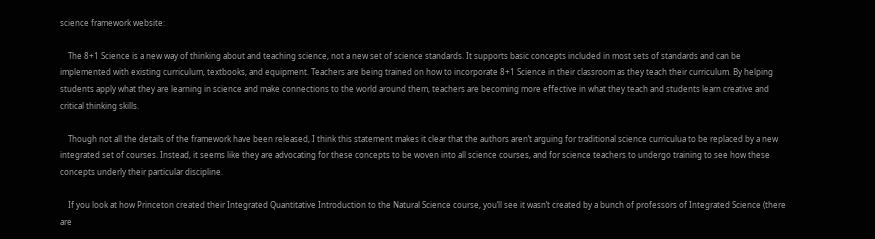science framework website:

    The 8+1 Science is a new way of thinking about and teaching science, not a new set of science standards. It supports basic concepts included in most sets of standards and can be implemented with existing curriculum, textbooks, and equipment. Teachers are being trained on how to incorporate 8+1 Science in their classroom as they teach their curriculum. By helping students apply what they are learning in science and make connections to the world around them, teachers are becoming more effective in what they teach and students learn creative and critical thinking skills.

    Though not all the details of the framework have been released, I think this statement makes it clear that the authors aren’t arguing for traditional science curriculua to be replaced by a new integrated set of courses. Instead, it seems like they are advocating for these concepts to be woven into all science courses, and for science teachers to undergo training to see how these concepts underly their particular discipline.

    If you look at how Princeton created their Integrated Quantitative Introduction to the Natural Science course, you’ll see it wasn’t created by a bunch of professors of Integrated Science (there are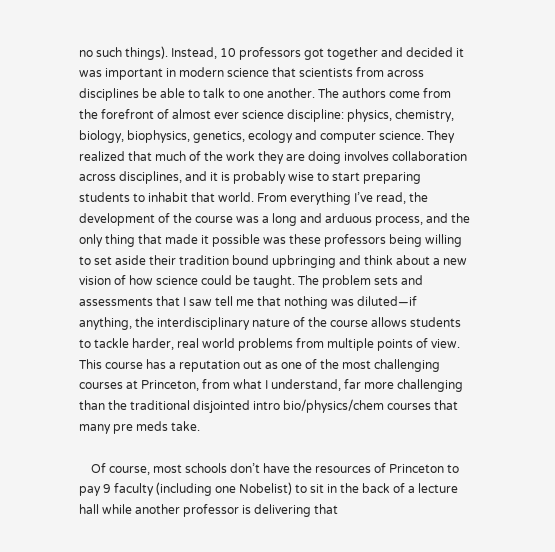no such things). Instead, 10 professors got together and decided it was important in modern science that scientists from across disciplines be able to talk to one another. The authors come from the forefront of almost ever science discipline: physics, chemistry, biology, biophysics, genetics, ecology and computer science. They realized that much of the work they are doing involves collaboration across disciplines, and it is probably wise to start preparing students to inhabit that world. From everything I’ve read, the development of the course was a long and arduous process, and the only thing that made it possible was these professors being willing to set aside their tradition bound upbringing and think about a new vision of how science could be taught. The problem sets and assessments that I saw tell me that nothing was diluted—if anything, the interdisciplinary nature of the course allows students to tackle harder, real world problems from multiple points of view. This course has a reputation out as one of the most challenging courses at Princeton, from what I understand, far more challenging than the traditional disjointed intro bio/physics/chem courses that many pre meds take.

    Of course, most schools don’t have the resources of Princeton to pay 9 faculty (including one Nobelist) to sit in the back of a lecture hall while another professor is delivering that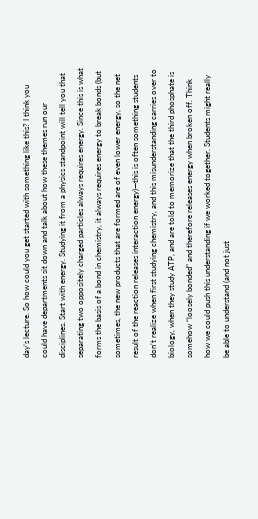day’s lecture. So how could you get started with something like this? I think you could have departments sit down and talk about how these themes run our disciplines. Start with energy. Studying it from a physics standpoint will tell you that separating two oppositely charged particles always requires energy. Since this is what forms the basis of a bond in chemistry, it always requires energy to break bonds (but sometimes, the new products that are formed are of even lower energy, so the net result of the reaction releases interaction energy)—this is often something students don’t realize when first studying chemistry, and this misunderstanding carries over to biology, when they study ATP, and are told to memorize that the third phosphate is somehow “loosely bonded” and therefore releases energy when broken off. Think how we could push this understanding if we worked together. Students might really be able to understand (and not just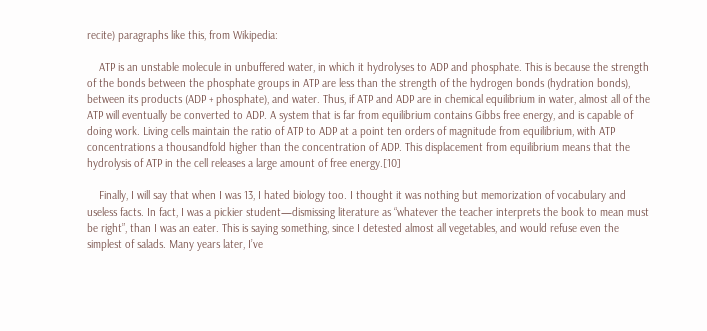recite) paragraphs like this, from Wikipedia:

    ATP is an unstable molecule in unbuffered water, in which it hydrolyses to ADP and phosphate. This is because the strength of the bonds between the phosphate groups in ATP are less than the strength of the hydrogen bonds (hydration bonds), between its products (ADP + phosphate), and water. Thus, if ATP and ADP are in chemical equilibrium in water, almost all of the ATP will eventually be converted to ADP. A system that is far from equilibrium contains Gibbs free energy, and is capable of doing work. Living cells maintain the ratio of ATP to ADP at a point ten orders of magnitude from equilibrium, with ATP concentrations a thousandfold higher than the concentration of ADP. This displacement from equilibrium means that the hydrolysis of ATP in the cell releases a large amount of free energy.[10]

    Finally, I will say that when I was 13, I hated biology too. I thought it was nothing but memorization of vocabulary and useless facts. In fact, I was a pickier student—dismissing literature as “whatever the teacher interprets the book to mean must be right”, than I was an eater. This is saying something, since I detested almost all vegetables, and would refuse even the simplest of salads. Many years later, I’ve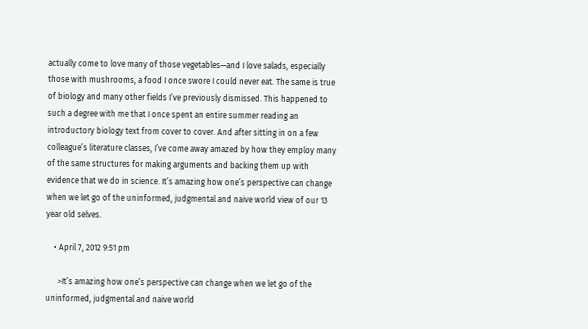actually come to love many of those vegetables—and I love salads, especially those with mushrooms, a food I once swore I could never eat. The same is true of biology and many other fields I’ve previously dismissed. This happened to such a degree with me that I once spent an entire summer reading an introductory biology text from cover to cover. And after sitting in on a few colleague’s literature classes, I’ve come away amazed by how they employ many of the same structures for making arguments and backing them up with evidence that we do in science. It’s amazing how one’s perspective can change when we let go of the uninformed, judgmental and naive world view of our 13 year old selves.

    • April 7, 2012 9:51 pm

      >It’s amazing how one’s perspective can change when we let go of the uninformed, judgmental and naive world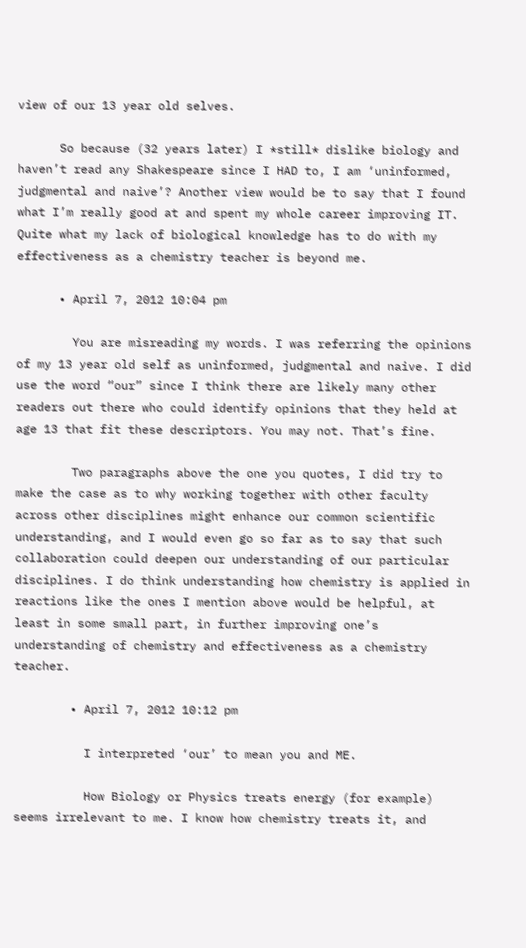view of our 13 year old selves.

      So because (32 years later) I *still* dislike biology and haven’t read any Shakespeare since I HAD to, I am ‘uninformed, judgmental and naive’? Another view would be to say that I found what I’m really good at and spent my whole career improving IT. Quite what my lack of biological knowledge has to do with my effectiveness as a chemistry teacher is beyond me.

      • April 7, 2012 10:04 pm

        You are misreading my words. I was referring the opinions of my 13 year old self as uninformed, judgmental and naive. I did use the word “our” since I think there are likely many other readers out there who could identify opinions that they held at age 13 that fit these descriptors. You may not. That’s fine.

        Two paragraphs above the one you quotes, I did try to make the case as to why working together with other faculty across other disciplines might enhance our common scientific understanding, and I would even go so far as to say that such collaboration could deepen our understanding of our particular disciplines. I do think understanding how chemistry is applied in reactions like the ones I mention above would be helpful, at least in some small part, in further improving one’s understanding of chemistry and effectiveness as a chemistry teacher.

        • April 7, 2012 10:12 pm

          I interpreted ‘our’ to mean you and ME.

          How Biology or Physics treats energy (for example) seems irrelevant to me. I know how chemistry treats it, and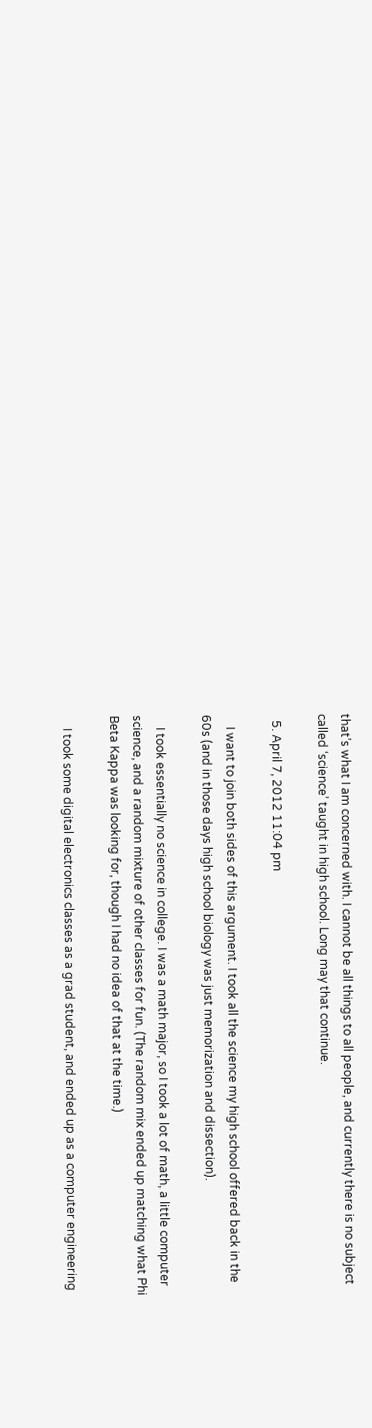that’s what I am concerned with. I cannot be all things to all people, and currently there is no subject called ‘science’ taught in high school. Long may that continue.

  5. April 7, 2012 11:04 pm

    I want to join both sides of this argument. I took all the science my high school offered back in the 60s (and in those days high school biology was just memorization and dissection).

    I took essentially no science in college. I was a math major, so I took a lot of math, a little computer science, and a random mixture of other classes for fun. (The random mix ended up matching what Phi Beta Kappa was looking for, though I had no idea of that at the time.)

    I took some digital electronics classes as a grad student, and ended up as a computer engineering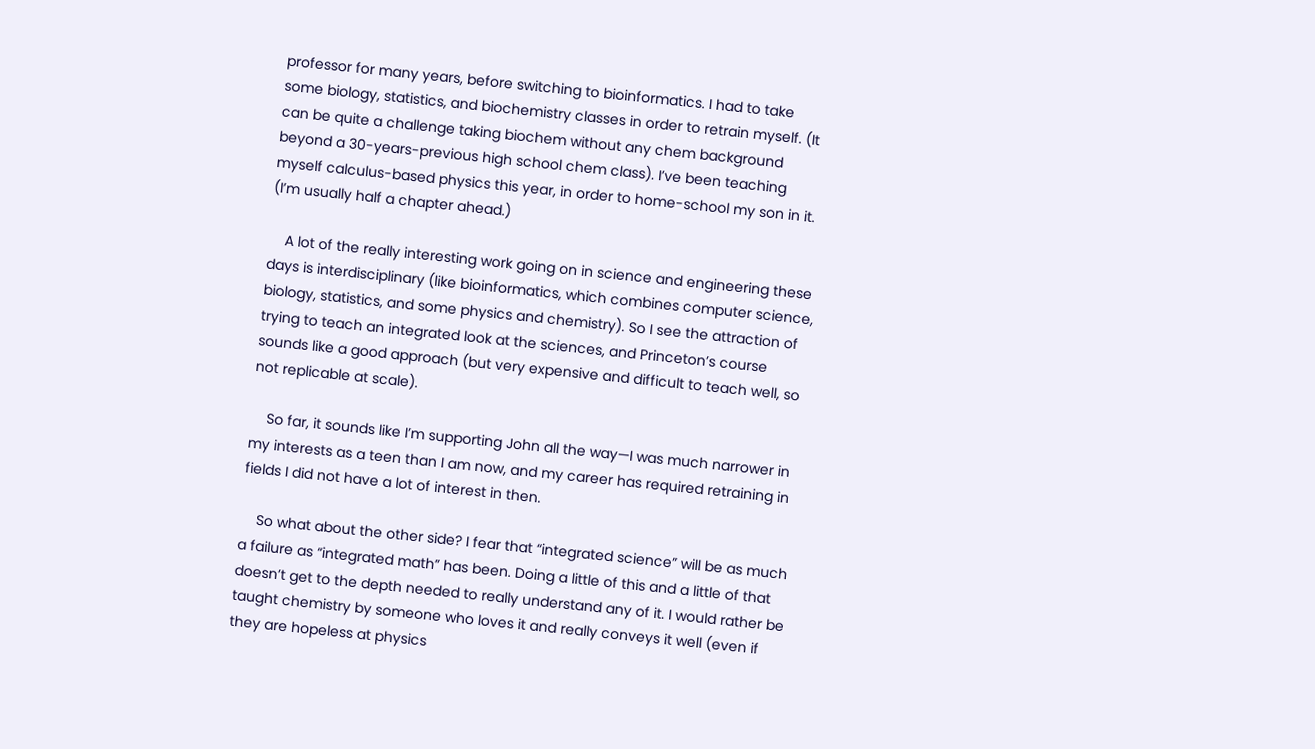professor for many years, before switching to bioinformatics. I had to take some biology, statistics, and biochemistry classes in order to retrain myself. (It can be quite a challenge taking biochem without any chem background beyond a 30-years-previous high school chem class). I’ve been teaching myself calculus-based physics this year, in order to home-school my son in it. (I’m usually half a chapter ahead.)

    A lot of the really interesting work going on in science and engineering these days is interdisciplinary (like bioinformatics, which combines computer science, biology, statistics, and some physics and chemistry). So I see the attraction of trying to teach an integrated look at the sciences, and Princeton’s course sounds like a good approach (but very expensive and difficult to teach well, so not replicable at scale).

    So far, it sounds like I’m supporting John all the way—I was much narrower in my interests as a teen than I am now, and my career has required retraining in fields I did not have a lot of interest in then.

    So what about the other side? I fear that “integrated science” will be as much a failure as “integrated math” has been. Doing a little of this and a little of that doesn’t get to the depth needed to really understand any of it. I would rather be taught chemistry by someone who loves it and really conveys it well (even if they are hopeless at physics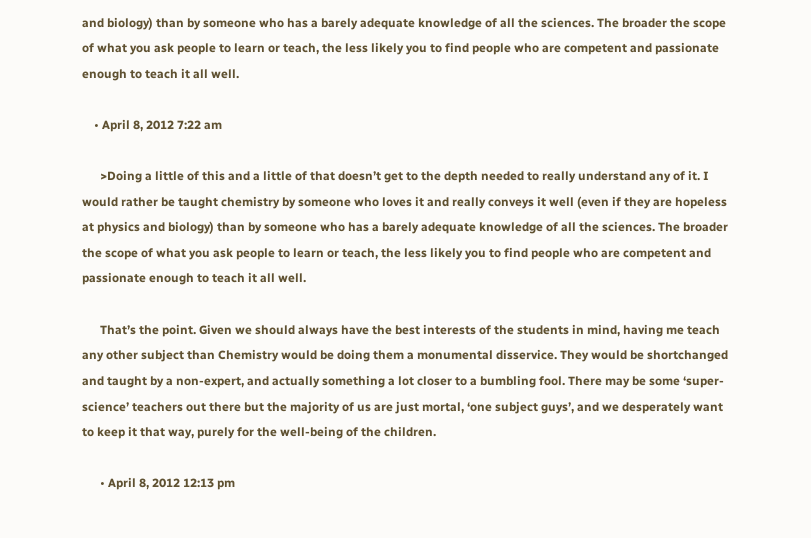and biology) than by someone who has a barely adequate knowledge of all the sciences. The broader the scope of what you ask people to learn or teach, the less likely you to find people who are competent and passionate enough to teach it all well.

    • April 8, 2012 7:22 am

      >Doing a little of this and a little of that doesn’t get to the depth needed to really understand any of it. I would rather be taught chemistry by someone who loves it and really conveys it well (even if they are hopeless at physics and biology) than by someone who has a barely adequate knowledge of all the sciences. The broader the scope of what you ask people to learn or teach, the less likely you to find people who are competent and passionate enough to teach it all well.

      That’s the point. Given we should always have the best interests of the students in mind, having me teach any other subject than Chemistry would be doing them a monumental disservice. They would be shortchanged and taught by a non-expert, and actually something a lot closer to a bumbling fool. There may be some ‘super-science’ teachers out there but the majority of us are just mortal, ‘one subject guys’, and we desperately want to keep it that way, purely for the well-being of the children.

      • April 8, 2012 12:13 pm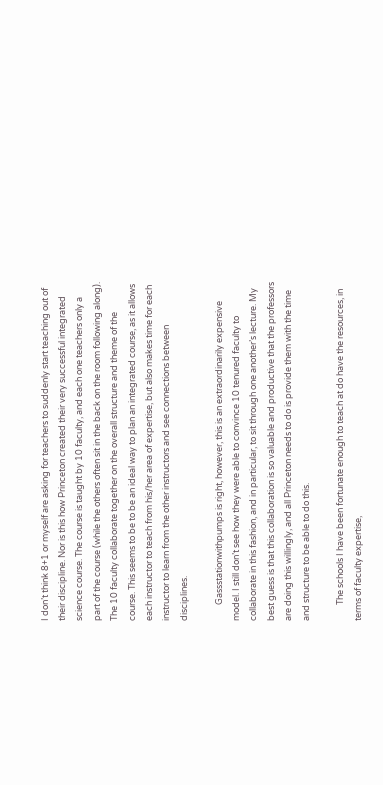I don’t think 8+1 or myself are asking for teachers to suddenly start teaching out of their discipline. Nor is this how Princeton created their very successful integrated science course. The course is taught by 10 faculty, and each one teachers only a part of the course (while the others often sit in the back on the room following along). The 10 faculty collaborate together on the overall structure and theme of the course. This seems to be to be an ideal way to plan an integrated course, as it allows each instructor to teach from his/her area of expertise, but also makes time for each instructor to learn from the other instructors and see connections between disciplines.

        Gassstationwithpumps is right, however, this is an extraordinarily expensive model. I still don’t see how they were able to convince 10 tenured faculty to collaborate in this fashion, and in particular, to sit through one another’s lecture. My best guess is that this collaboration is so valuable and productive that the professors are doing this willingly, and all Princeton needs to do is provide them with the time and structure to be able to do this.

        The schools I have been fortunate enough to teach at do have the resources, in terms of faculty expertise,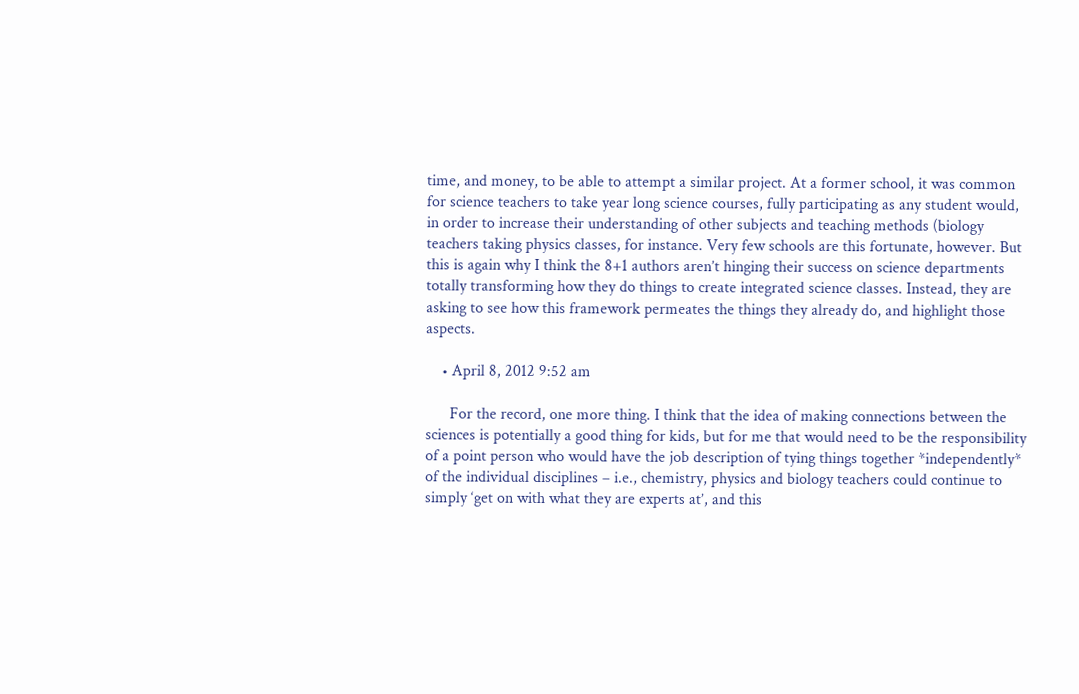time, and money, to be able to attempt a similar project. At a former school, it was common for science teachers to take year long science courses, fully participating as any student would, in order to increase their understanding of other subjects and teaching methods (biology teachers taking physics classes, for instance. Very few schools are this fortunate, however. But this is again why I think the 8+1 authors aren’t hinging their success on science departments totally transforming how they do things to create integrated science classes. Instead, they are asking to see how this framework permeates the things they already do, and highlight those aspects.

    • April 8, 2012 9:52 am

      For the record, one more thing. I think that the idea of making connections between the sciences is potentially a good thing for kids, but for me that would need to be the responsibility of a point person who would have the job description of tying things together *independently* of the individual disciplines – i.e., chemistry, physics and biology teachers could continue to simply ‘get on with what they are experts at’, and this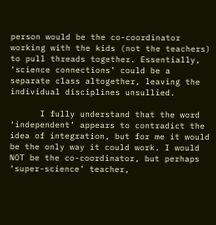person would be the co-coordinator working with the kids (not the teachers) to pull threads together. Essentially, ‘science connections’ could be a separate class altogether, leaving the individual disciplines unsullied.

      I fully understand that the word ‘independent’ appears to contradict the idea of integration, but for me it would be the only way it could work. I would NOT be the co-coordinator, but perhaps ‘super-science’ teacher,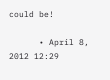could be!

      • April 8, 2012 12:29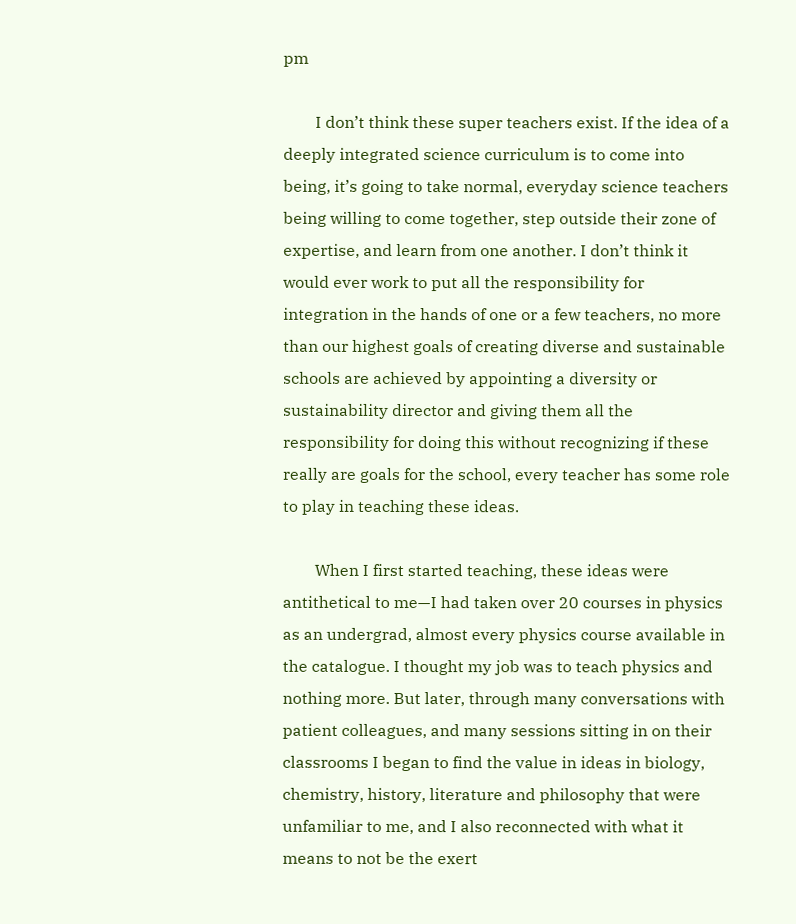pm

        I don’t think these super teachers exist. If the idea of a deeply integrated science curriculum is to come into being, it’s going to take normal, everyday science teachers being willing to come together, step outside their zone of expertise, and learn from one another. I don’t think it would ever work to put all the responsibility for integration in the hands of one or a few teachers, no more than our highest goals of creating diverse and sustainable schools are achieved by appointing a diversity or sustainability director and giving them all the responsibility for doing this without recognizing if these really are goals for the school, every teacher has some role to play in teaching these ideas.

        When I first started teaching, these ideas were antithetical to me—I had taken over 20 courses in physics as an undergrad, almost every physics course available in the catalogue. I thought my job was to teach physics and nothing more. But later, through many conversations with patient colleagues, and many sessions sitting in on their classrooms I began to find the value in ideas in biology, chemistry, history, literature and philosophy that were unfamiliar to me, and I also reconnected with what it means to not be the exert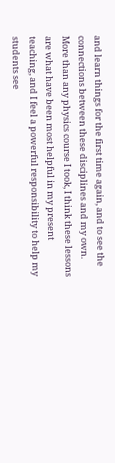and learn things for the first time again, and to see the connections between these disciplines and my own. More than any physics course I took, I think these lessons are what have been most helpful in my present teaching, and I feel a powerful responsibility to help my students see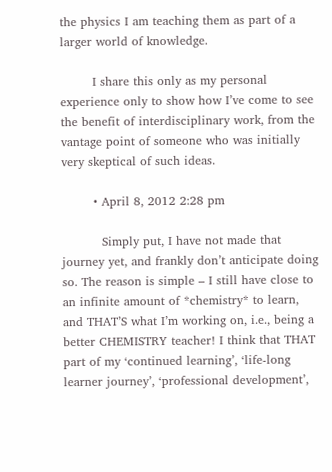the physics I am teaching them as part of a larger world of knowledge.

        I share this only as my personal experience only to show how I’ve come to see the benefit of interdisciplinary work, from the vantage point of someone who was initially very skeptical of such ideas.

        • April 8, 2012 2:28 pm

          Simply put, I have not made that journey yet, and frankly don’t anticipate doing so. The reason is simple – I still have close to an infinite amount of *chemistry* to learn, and THAT’S what I’m working on, i.e., being a better CHEMISTRY teacher! I think that THAT part of my ‘continued learning’, ‘life-long learner journey’, ‘professional development’,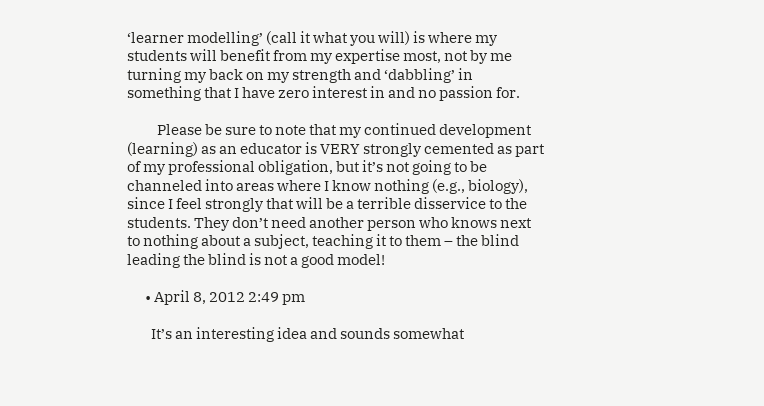‘learner modelling’ (call it what you will) is where my students will benefit from my expertise most, not by me turning my back on my strength and ‘dabbling’ in something that I have zero interest in and no passion for.

          Please be sure to note that my continued development (learning) as an educator is VERY strongly cemented as part of my professional obligation, but it’s not going to be channeled into areas where I know nothing (e.g., biology), since I feel strongly that will be a terrible disservice to the students. They don’t need another person who knows next to nothing about a subject, teaching it to them – the blind leading the blind is not a good model!

      • April 8, 2012 2:49 pm

        It’s an interesting idea and sounds somewhat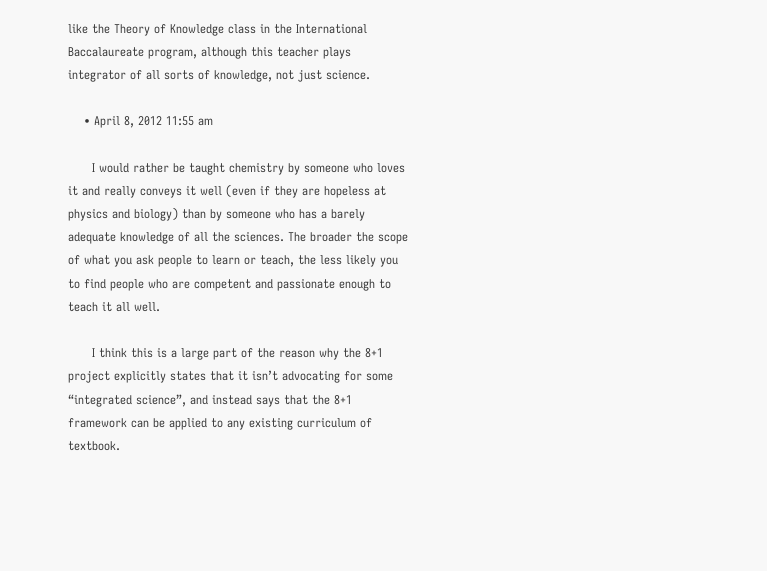like the Theory of Knowledge class in the International Baccalaureate program, although this teacher plays integrator of all sorts of knowledge, not just science.

    • April 8, 2012 11:55 am

      I would rather be taught chemistry by someone who loves it and really conveys it well (even if they are hopeless at physics and biology) than by someone who has a barely adequate knowledge of all the sciences. The broader the scope of what you ask people to learn or teach, the less likely you to find people who are competent and passionate enough to teach it all well.

      I think this is a large part of the reason why the 8+1 project explicitly states that it isn’t advocating for some “integrated science”, and instead says that the 8+1 framework can be applied to any existing curriculum of textbook.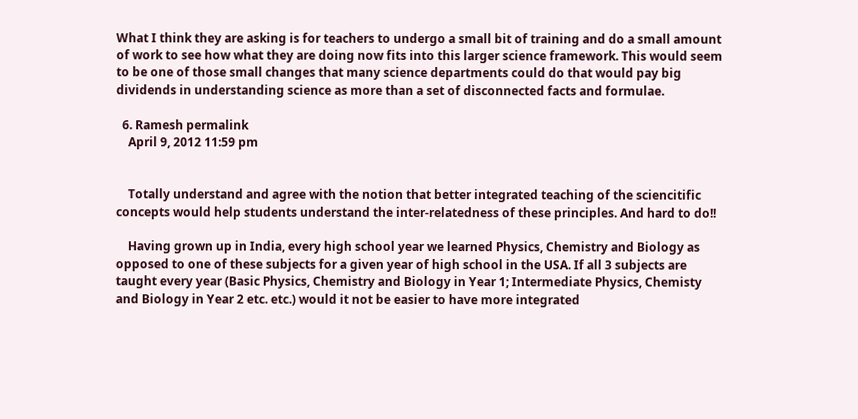What I think they are asking is for teachers to undergo a small bit of training and do a small amount of work to see how what they are doing now fits into this larger science framework. This would seem to be one of those small changes that many science departments could do that would pay big dividends in understanding science as more than a set of disconnected facts and formulae.

  6. Ramesh permalink
    April 9, 2012 11:59 pm


    Totally understand and agree with the notion that better integrated teaching of the sciencitific concepts would help students understand the inter-relatedness of these principles. And hard to do!!

    Having grown up in India, every high school year we learned Physics, Chemistry and Biology as opposed to one of these subjects for a given year of high school in the USA. If all 3 subjects are taught every year (Basic Physics, Chemistry and Biology in Year 1; Intermediate Physics, Chemisty and Biology in Year 2 etc. etc.) would it not be easier to have more integrated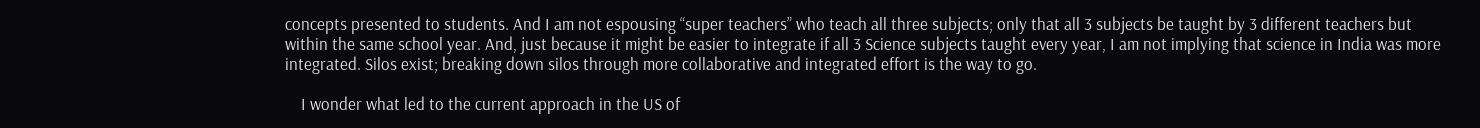concepts presented to students. And I am not espousing “super teachers” who teach all three subjects; only that all 3 subjects be taught by 3 different teachers but within the same school year. And, just because it might be easier to integrate if all 3 Science subjects taught every year, I am not implying that science in India was more integrated. Silos exist; breaking down silos through more collaborative and integrated effort is the way to go.

    I wonder what led to the current approach in the US of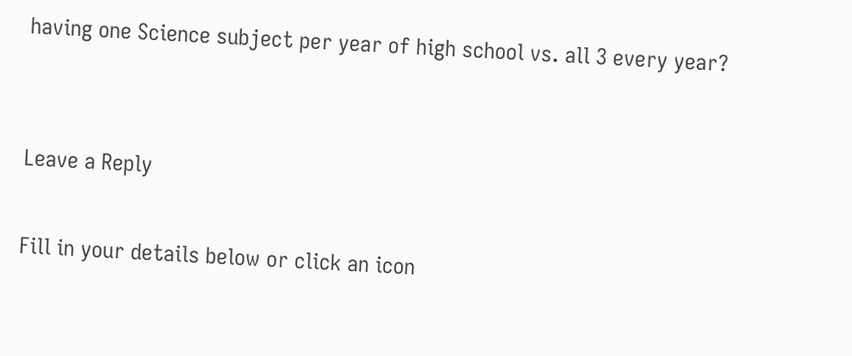having one Science subject per year of high school vs. all 3 every year?


Leave a Reply

Fill in your details below or click an icon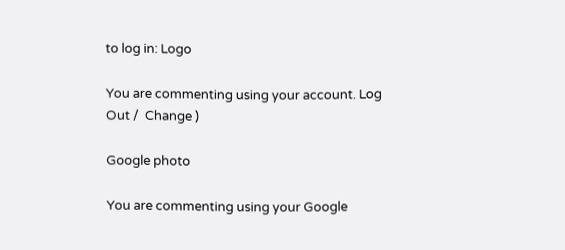to log in: Logo

You are commenting using your account. Log Out /  Change )

Google photo

You are commenting using your Google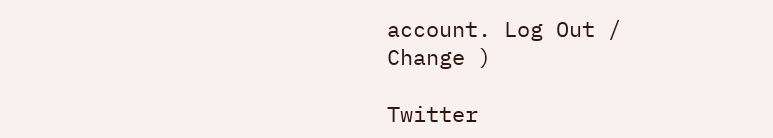account. Log Out /  Change )

Twitter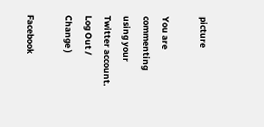picture

You are commenting using your Twitter account. Log Out /  Change )

Facebook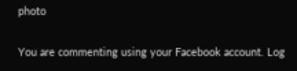photo

You are commenting using your Facebook account. Log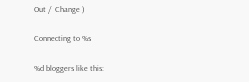Out /  Change )

Connecting to %s

%d bloggers like this: